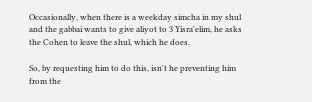Occasionally, when there is a weekday simcha in my shul and the gabbai wants to give aliyot to 3 Yisra'elim, he asks the Cohen to leave the shul, which he does.

So, by requesting him to do this, isn't he preventing him from the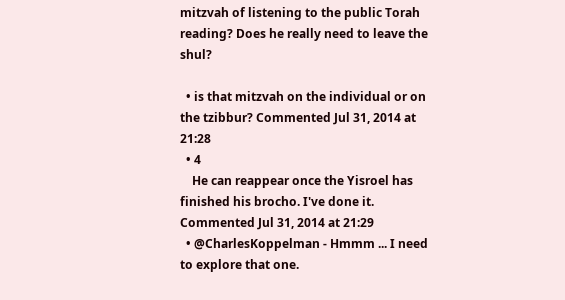mitzvah of listening to the public Torah reading? Does he really need to leave the shul?

  • is that mitzvah on the individual or on the tzibbur? Commented Jul 31, 2014 at 21:28
  • 4
    He can reappear once the Yisroel has finished his brocho. I've done it. Commented Jul 31, 2014 at 21:29
  • @CharlesKoppelman - Hmmm ... I need to explore that one.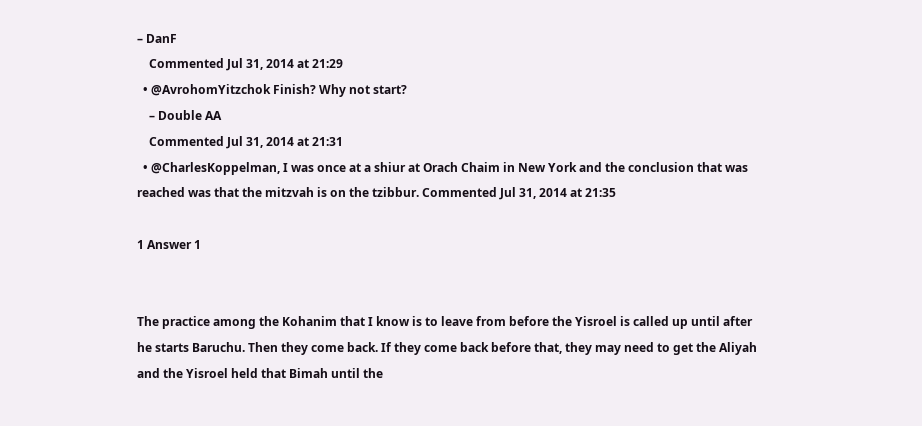– DanF
    Commented Jul 31, 2014 at 21:29
  • @AvrohomYitzchok Finish? Why not start?
    – Double AA
    Commented Jul 31, 2014 at 21:31
  • @CharlesKoppelman, I was once at a shiur at Orach Chaim in New York and the conclusion that was reached was that the mitzvah is on the tzibbur. Commented Jul 31, 2014 at 21:35

1 Answer 1


The practice among the Kohanim that I know is to leave from before the Yisroel is called up until after he starts Baruchu. Then they come back. If they come back before that, they may need to get the Aliyah and the Yisroel held that Bimah until the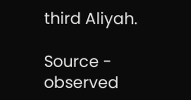third Aliyah.

Source - observed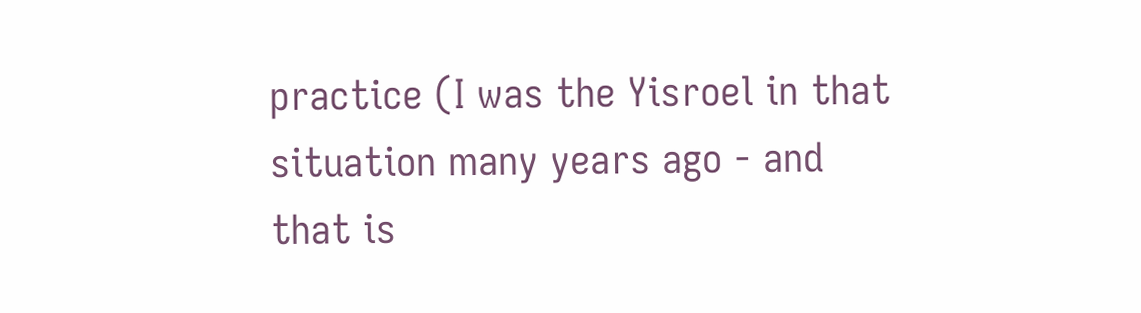practice (I was the Yisroel in that situation many years ago - and that is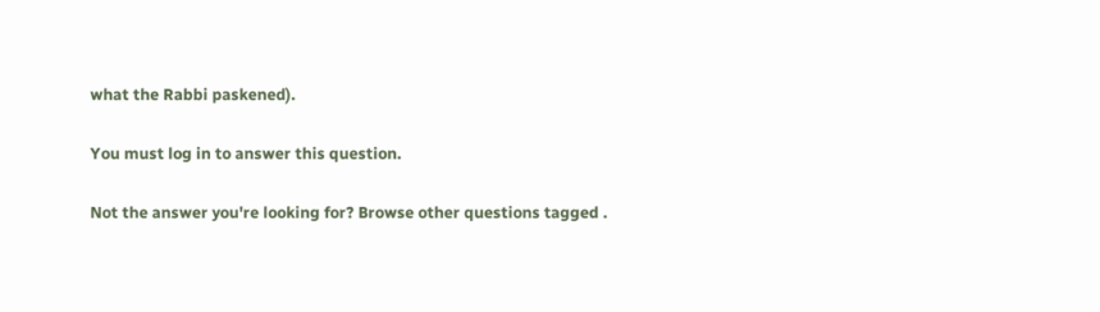what the Rabbi paskened).

You must log in to answer this question.

Not the answer you're looking for? Browse other questions tagged .